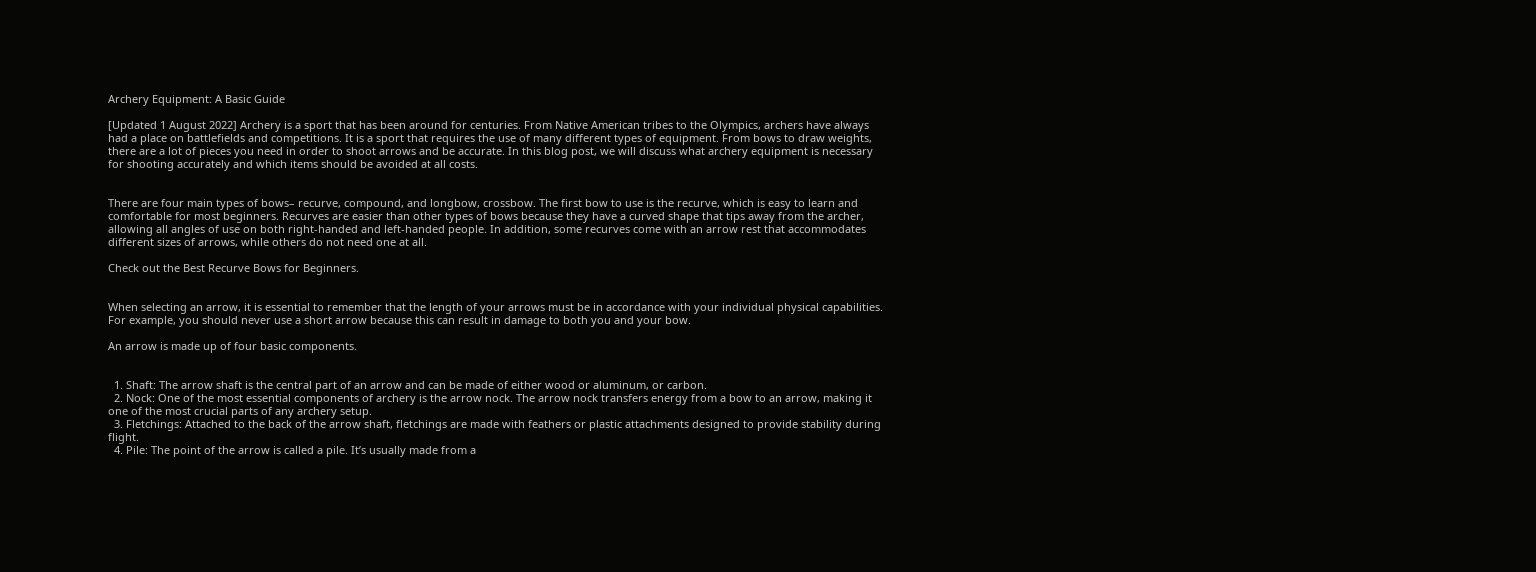Archery Equipment: A Basic Guide

[Updated 1 August 2022] Archery is a sport that has been around for centuries. From Native American tribes to the Olympics, archers have always had a place on battlefields and competitions. It is a sport that requires the use of many different types of equipment. From bows to draw weights, there are a lot of pieces you need in order to shoot arrows and be accurate. In this blog post, we will discuss what archery equipment is necessary for shooting accurately and which items should be avoided at all costs.


There are four main types of bows– recurve, compound, and longbow, crossbow. The first bow to use is the recurve, which is easy to learn and comfortable for most beginners. Recurves are easier than other types of bows because they have a curved shape that tips away from the archer, allowing all angles of use on both right-handed and left-handed people. In addition, some recurves come with an arrow rest that accommodates different sizes of arrows, while others do not need one at all.

Check out the Best Recurve Bows for Beginners.


When selecting an arrow, it is essential to remember that the length of your arrows must be in accordance with your individual physical capabilities. For example, you should never use a short arrow because this can result in damage to both you and your bow.

An arrow is made up of four basic components.


  1. Shaft: The arrow shaft is the central part of an arrow and can be made of either wood or aluminum, or carbon.
  2. Nock: One of the most essential components of archery is the arrow nock. The arrow nock transfers energy from a bow to an arrow, making it one of the most crucial parts of any archery setup.
  3. Fletchings: Attached to the back of the arrow shaft, fletchings are made with feathers or plastic attachments designed to provide stability during flight.
  4. Pile: The point of the arrow is called a pile. It’s usually made from a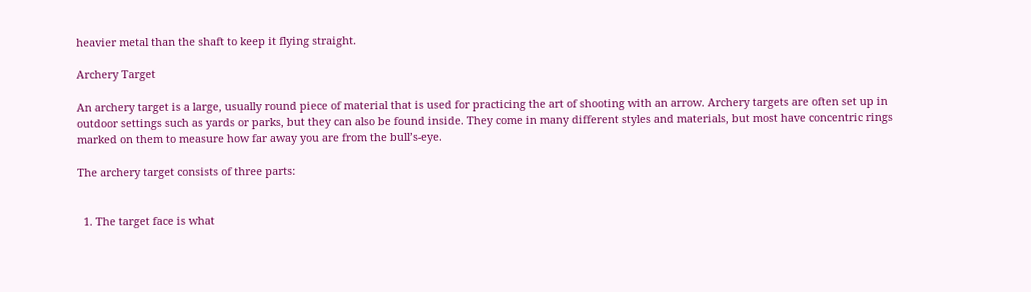heavier metal than the shaft to keep it flying straight.

Archery Target

An archery target is a large, usually round piece of material that is used for practicing the art of shooting with an arrow. Archery targets are often set up in outdoor settings such as yards or parks, but they can also be found inside. They come in many different styles and materials, but most have concentric rings marked on them to measure how far away you are from the bull’s-eye.

The archery target consists of three parts:


  1. The target face is what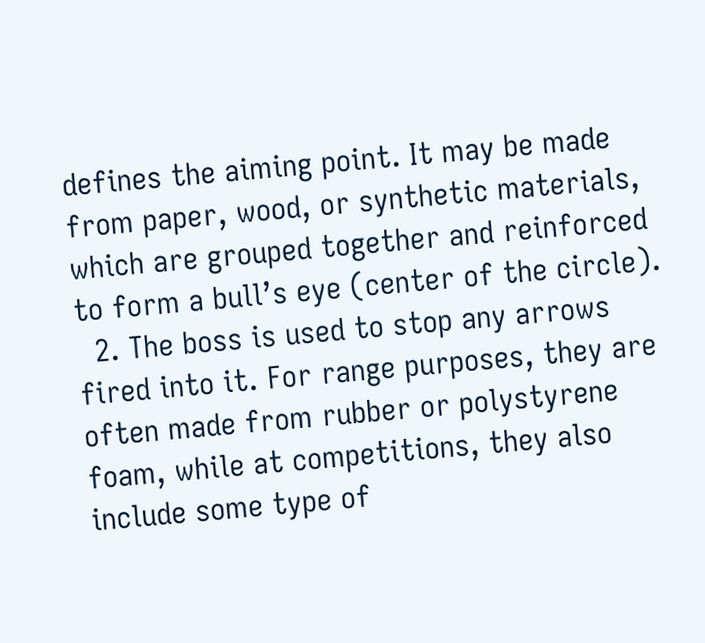defines the aiming point. It may be made from paper, wood, or synthetic materials, which are grouped together and reinforced to form a bull’s eye (center of the circle).
  2. The boss is used to stop any arrows fired into it. For range purposes, they are often made from rubber or polystyrene foam, while at competitions, they also include some type of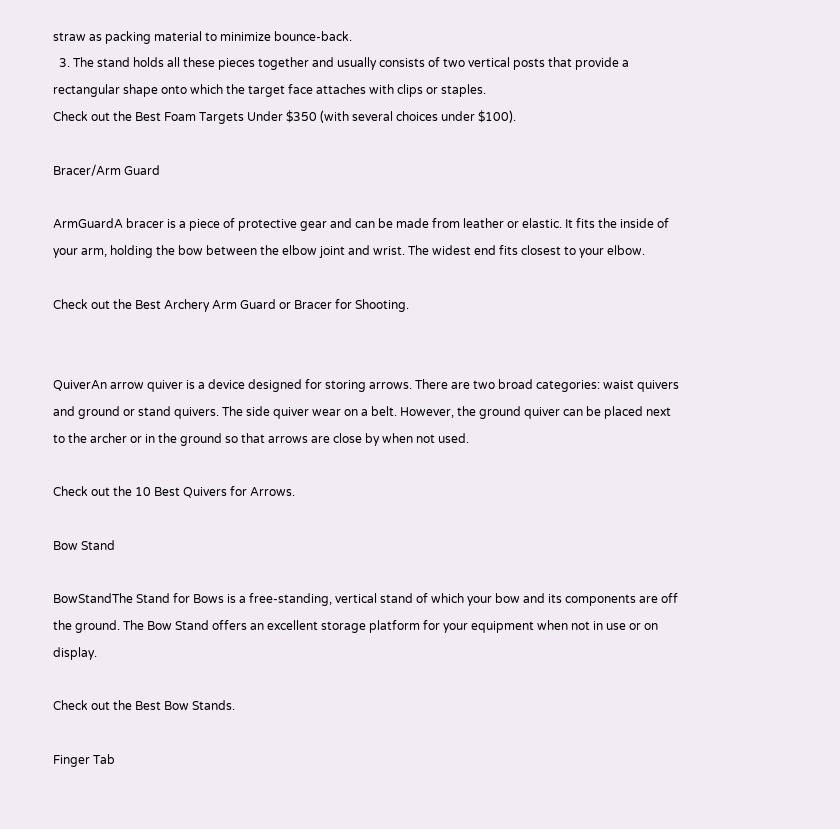straw as packing material to minimize bounce-back.
  3. The stand holds all these pieces together and usually consists of two vertical posts that provide a rectangular shape onto which the target face attaches with clips or staples.
Check out the Best Foam Targets Under $350 (with several choices under $100).

Bracer/Arm Guard

ArmGuardA bracer is a piece of protective gear and can be made from leather or elastic. It fits the inside of your arm, holding the bow between the elbow joint and wrist. The widest end fits closest to your elbow.

Check out the Best Archery Arm Guard or Bracer for Shooting.


QuiverAn arrow quiver is a device designed for storing arrows. There are two broad categories: waist quivers and ground or stand quivers. The side quiver wear on a belt. However, the ground quiver can be placed next to the archer or in the ground so that arrows are close by when not used.

Check out the 10 Best Quivers for Arrows.

Bow Stand

BowStandThe Stand for Bows is a free-standing, vertical stand of which your bow and its components are off the ground. The Bow Stand offers an excellent storage platform for your equipment when not in use or on display.

Check out the Best Bow Stands.

Finger Tab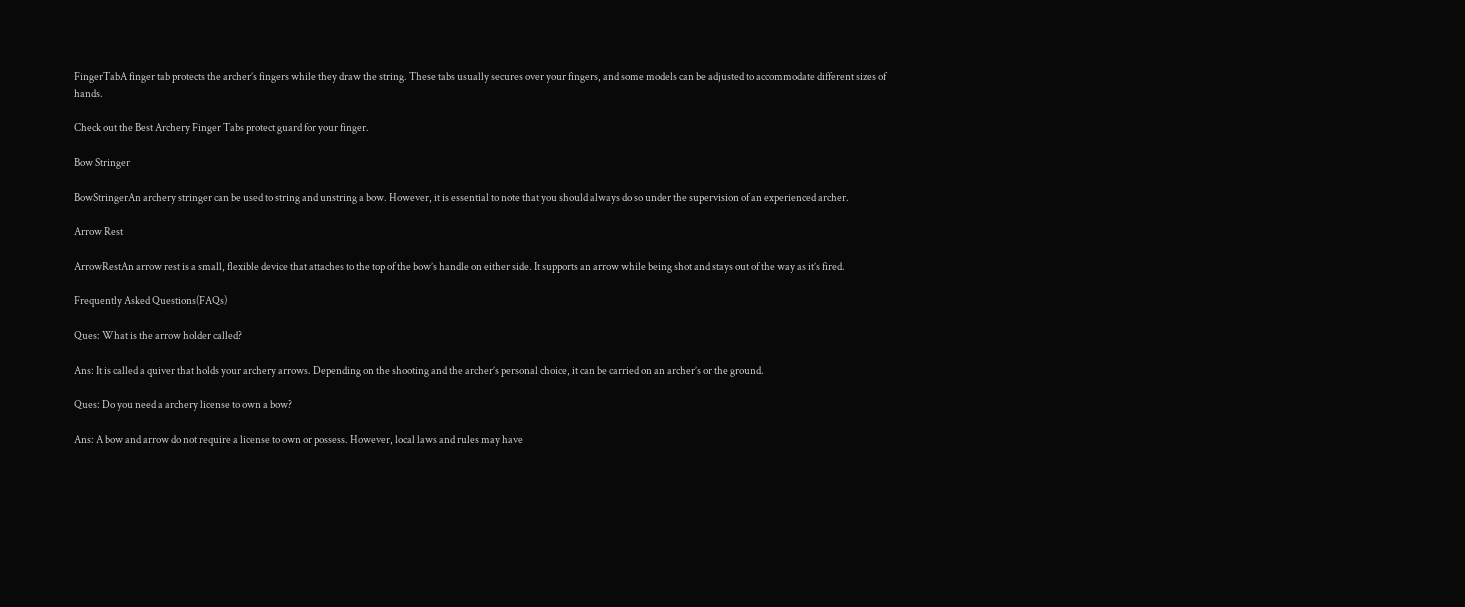FingerTabA finger tab protects the archer’s fingers while they draw the string. These tabs usually secures over your fingers, and some models can be adjusted to accommodate different sizes of hands.

Check out the Best Archery Finger Tabs protect guard for your finger.

Bow Stringer

BowStringerAn archery stringer can be used to string and unstring a bow. However, it is essential to note that you should always do so under the supervision of an experienced archer.

Arrow Rest

ArrowRestAn arrow rest is a small, flexible device that attaches to the top of the bow’s handle on either side. It supports an arrow while being shot and stays out of the way as it’s fired.

Frequently Asked Questions(FAQs)

Ques: What is the arrow holder called?

Ans: It is called a quiver that holds your archery arrows. Depending on the shooting and the archer’s personal choice, it can be carried on an archer’s or the ground.

Ques: Do you need a archery license to own a bow?

Ans: A bow and arrow do not require a license to own or possess. However, local laws and rules may have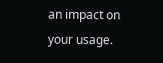an impact on your usage.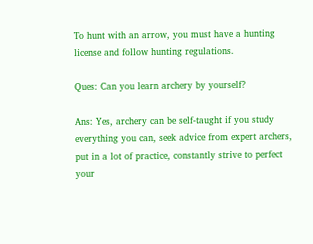To hunt with an arrow, you must have a hunting license and follow hunting regulations.

Ques: Can you learn archery by yourself?

Ans: Yes, archery can be self-taught if you study everything you can, seek advice from expert archers, put in a lot of practice, constantly strive to perfect your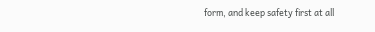form, and keep safety first at all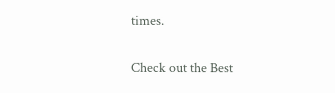times.

Check out the Best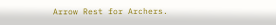Arrow Rest for Archers.